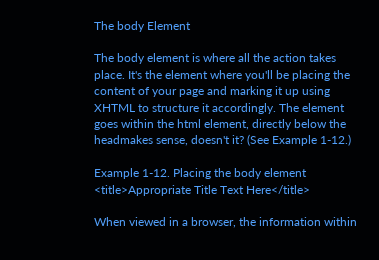The body Element

The body element is where all the action takes place. It's the element where you'll be placing the content of your page and marking it up using XHTML to structure it accordingly. The element goes within the html element, directly below the headmakes sense, doesn't it? (See Example 1-12.)

Example 1-12. Placing the body element
<title>Appropriate Title Text Here</title>

When viewed in a browser, the information within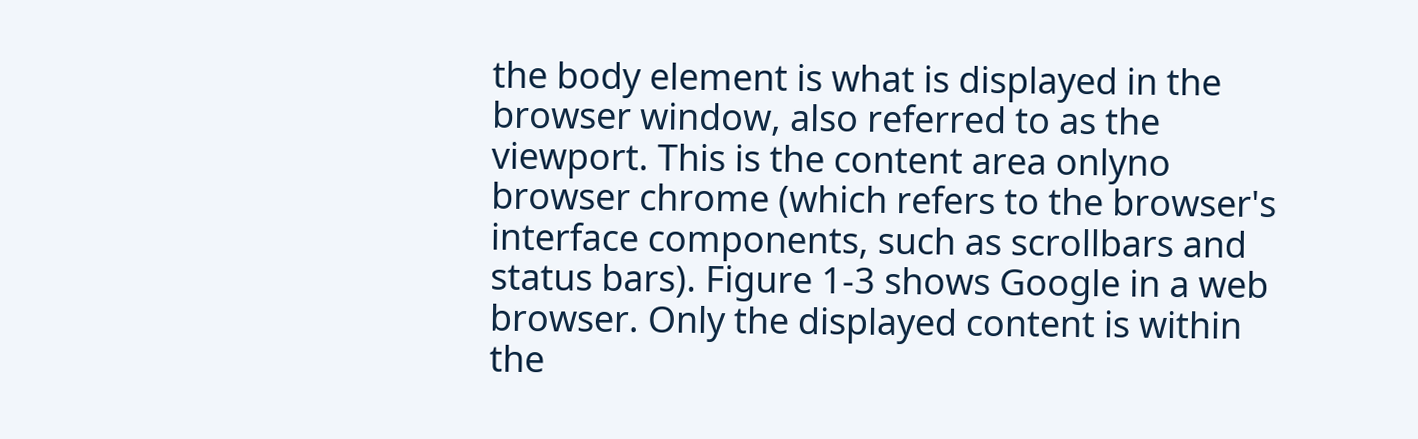the body element is what is displayed in the browser window, also referred to as the viewport. This is the content area onlyno browser chrome (which refers to the browser's interface components, such as scrollbars and status bars). Figure 1-3 shows Google in a web browser. Only the displayed content is within the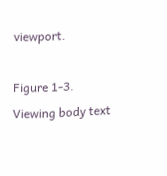viewport.

Figure 1-3. Viewing body text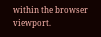within the browser viewport.